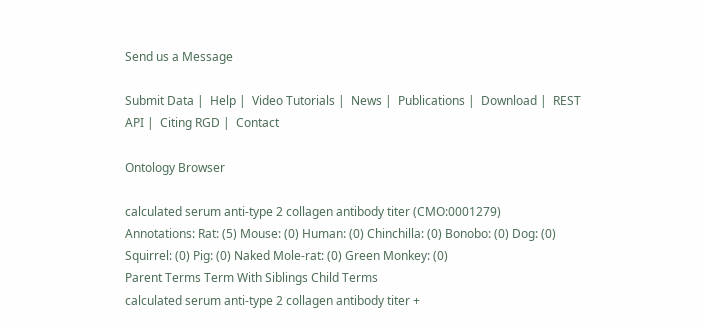Send us a Message

Submit Data |  Help |  Video Tutorials |  News |  Publications |  Download |  REST API |  Citing RGD |  Contact

Ontology Browser

calculated serum anti-type 2 collagen antibody titer (CMO:0001279)
Annotations: Rat: (5) Mouse: (0) Human: (0) Chinchilla: (0) Bonobo: (0) Dog: (0) Squirrel: (0) Pig: (0) Naked Mole-rat: (0) Green Monkey: (0)
Parent Terms Term With Siblings Child Terms
calculated serum anti-type 2 collagen antibody titer +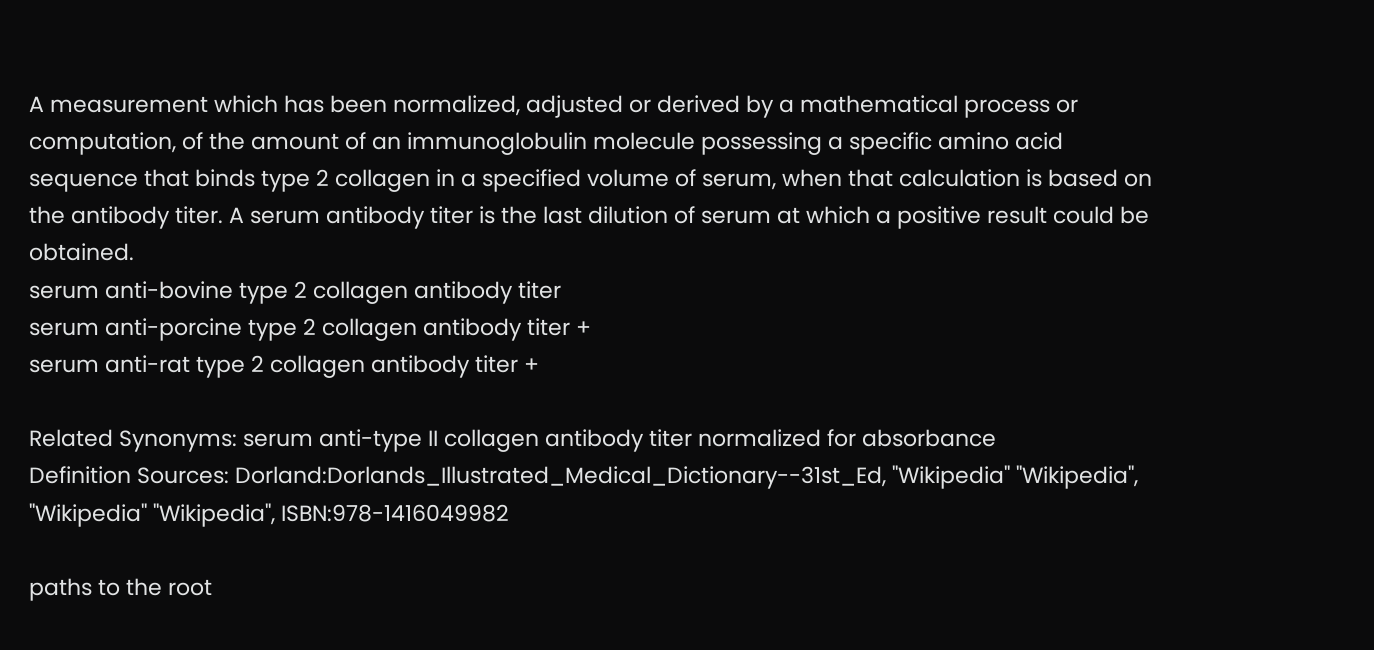A measurement which has been normalized, adjusted or derived by a mathematical process or computation, of the amount of an immunoglobulin molecule possessing a specific amino acid sequence that binds type 2 collagen in a specified volume of serum, when that calculation is based on the antibody titer. A serum antibody titer is the last dilution of serum at which a positive result could be obtained.
serum anti-bovine type 2 collagen antibody titer
serum anti-porcine type 2 collagen antibody titer +
serum anti-rat type 2 collagen antibody titer +

Related Synonyms: serum anti-type II collagen antibody titer normalized for absorbance
Definition Sources: Dorland:Dorlands_Illustrated_Medical_Dictionary--31st_Ed, "Wikipedia" "Wikipedia", "Wikipedia" "Wikipedia", ISBN:978-1416049982

paths to the root